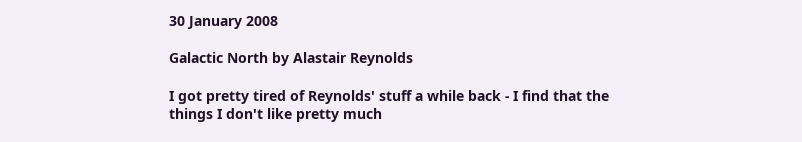30 January 2008

Galactic North by Alastair Reynolds

I got pretty tired of Reynolds' stuff a while back - I find that the things I don't like pretty much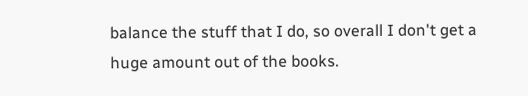balance the stuff that I do, so overall I don't get a huge amount out of the books.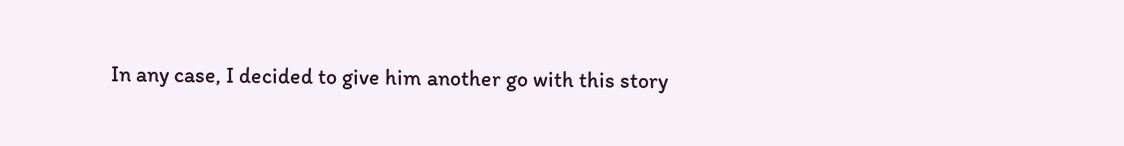In any case, I decided to give him another go with this story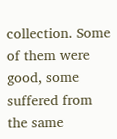collection. Some of them were good, some suffered from the same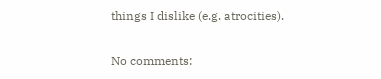things I dislike (e.g. atrocities).

No comments: